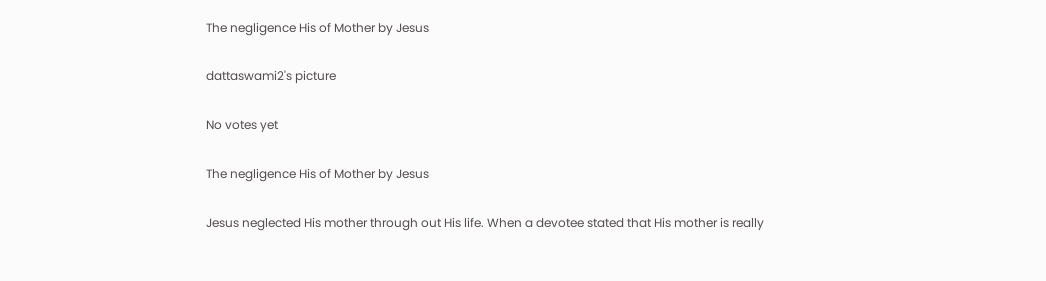The negligence His of Mother by Jesus

dattaswami2's picture

No votes yet

The negligence His of Mother by Jesus

Jesus neglected His mother through out His life. When a devotee stated that His mother is really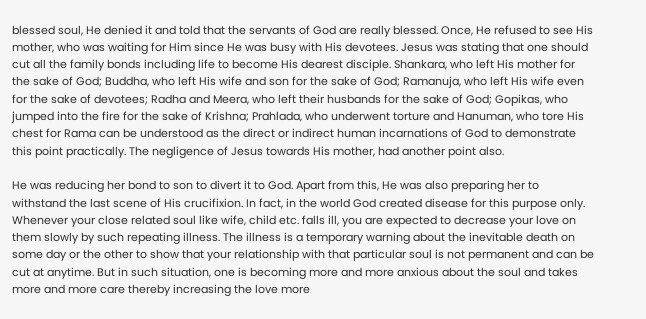blessed soul, He denied it and told that the servants of God are really blessed. Once, He refused to see His mother, who was waiting for Him since He was busy with His devotees. Jesus was stating that one should cut all the family bonds including life to become His dearest disciple. Shankara, who left His mother for the sake of God; Buddha, who left His wife and son for the sake of God; Ramanuja, who left His wife even for the sake of devotees; Radha and Meera, who left their husbands for the sake of God; Gopikas, who jumped into the fire for the sake of Krishna; Prahlada, who underwent torture and Hanuman, who tore His chest for Rama can be understood as the direct or indirect human incarnations of God to demonstrate this point practically. The negligence of Jesus towards His mother, had another point also.

He was reducing her bond to son to divert it to God. Apart from this, He was also preparing her to withstand the last scene of His crucifixion. In fact, in the world God created disease for this purpose only. Whenever your close related soul like wife, child etc. falls ill, you are expected to decrease your love on them slowly by such repeating illness. The illness is a temporary warning about the inevitable death on some day or the other to show that your relationship with that particular soul is not permanent and can be cut at anytime. But in such situation, one is becoming more and more anxious about the soul and takes more and more care thereby increasing the love more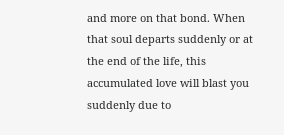and more on that bond. When that soul departs suddenly or at the end of the life, this accumulated love will blast you suddenly due to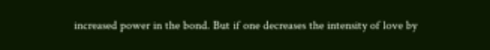increased power in the bond. But if one decreases the intensity of love by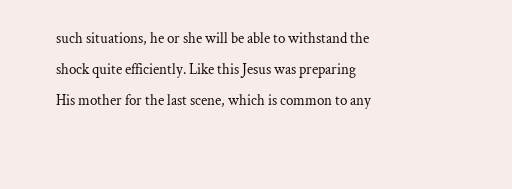such situations, he or she will be able to withstand the shock quite efficiently. Like this Jesus was preparing His mother for the last scene, which is common to any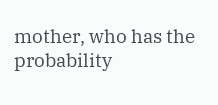mother, who has the probability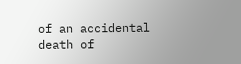of an accidental death of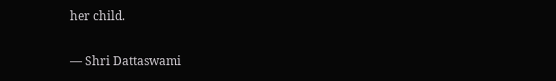her child.

— Shri Dattaswami